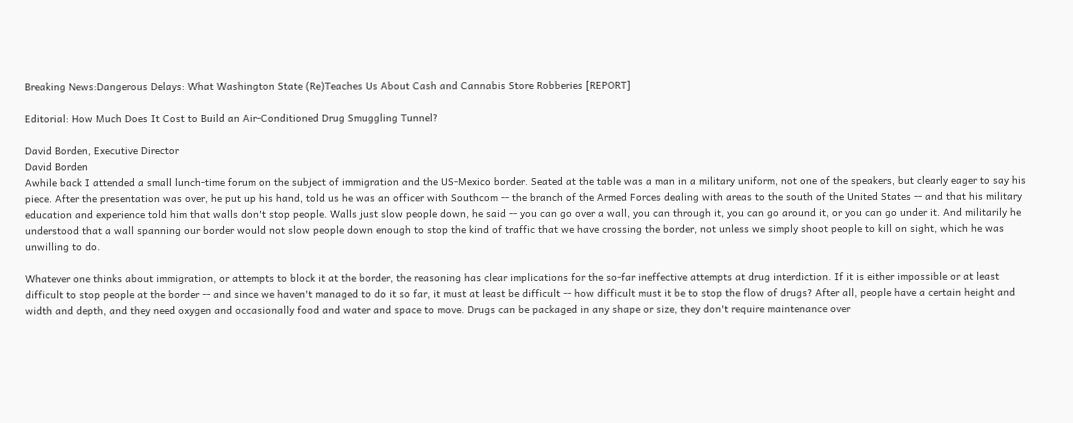Breaking News:Dangerous Delays: What Washington State (Re)Teaches Us About Cash and Cannabis Store Robberies [REPORT]

Editorial: How Much Does It Cost to Build an Air-Conditioned Drug Smuggling Tunnel?

David Borden, Executive Director
David Borden
Awhile back I attended a small lunch-time forum on the subject of immigration and the US-Mexico border. Seated at the table was a man in a military uniform, not one of the speakers, but clearly eager to say his piece. After the presentation was over, he put up his hand, told us he was an officer with Southcom -- the branch of the Armed Forces dealing with areas to the south of the United States -- and that his military education and experience told him that walls don't stop people. Walls just slow people down, he said -- you can go over a wall, you can through it, you can go around it, or you can go under it. And militarily he understood that a wall spanning our border would not slow people down enough to stop the kind of traffic that we have crossing the border, not unless we simply shoot people to kill on sight, which he was unwilling to do.

Whatever one thinks about immigration, or attempts to block it at the border, the reasoning has clear implications for the so-far ineffective attempts at drug interdiction. If it is either impossible or at least difficult to stop people at the border -- and since we haven't managed to do it so far, it must at least be difficult -- how difficult must it be to stop the flow of drugs? After all, people have a certain height and width and depth, and they need oxygen and occasionally food and water and space to move. Drugs can be packaged in any shape or size, they don't require maintenance over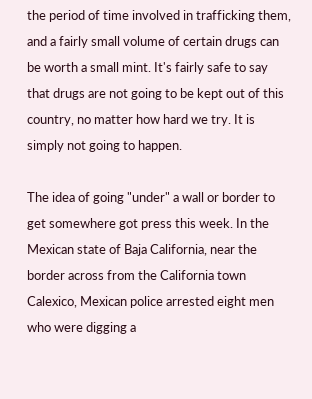the period of time involved in trafficking them, and a fairly small volume of certain drugs can be worth a small mint. It's fairly safe to say that drugs are not going to be kept out of this country, no matter how hard we try. It is simply not going to happen.

The idea of going "under" a wall or border to get somewhere got press this week. In the Mexican state of Baja California, near the border across from the California town Calexico, Mexican police arrested eight men who were digging a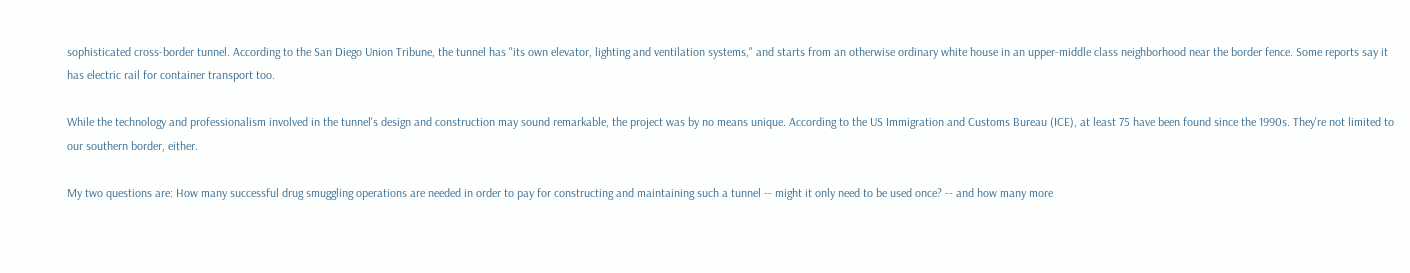sophisticated cross-border tunnel. According to the San Diego Union Tribune, the tunnel has "its own elevator, lighting and ventilation systems," and starts from an otherwise ordinary white house in an upper-middle class neighborhood near the border fence. Some reports say it has electric rail for container transport too.

While the technology and professionalism involved in the tunnel's design and construction may sound remarkable, the project was by no means unique. According to the US Immigration and Customs Bureau (ICE), at least 75 have been found since the 1990s. They're not limited to our southern border, either.

My two questions are: How many successful drug smuggling operations are needed in order to pay for constructing and maintaining such a tunnel -- might it only need to be used once? -- and how many more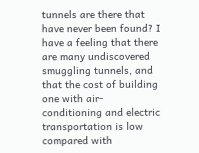tunnels are there that have never been found? I have a feeling that there are many undiscovered smuggling tunnels, and that the cost of building one with air-conditioning and electric transportation is low compared with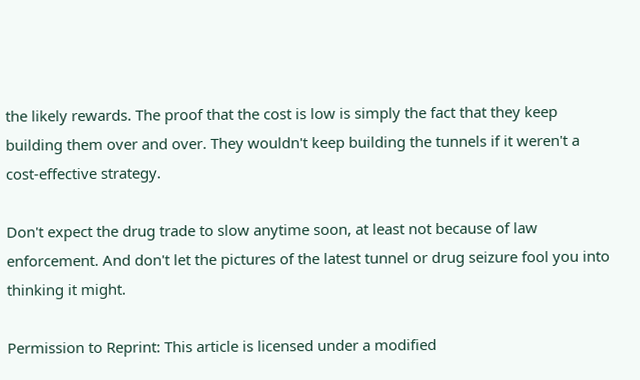the likely rewards. The proof that the cost is low is simply the fact that they keep building them over and over. They wouldn't keep building the tunnels if it weren't a cost-effective strategy.

Don't expect the drug trade to slow anytime soon, at least not because of law enforcement. And don't let the pictures of the latest tunnel or drug seizure fool you into thinking it might.

Permission to Reprint: This article is licensed under a modified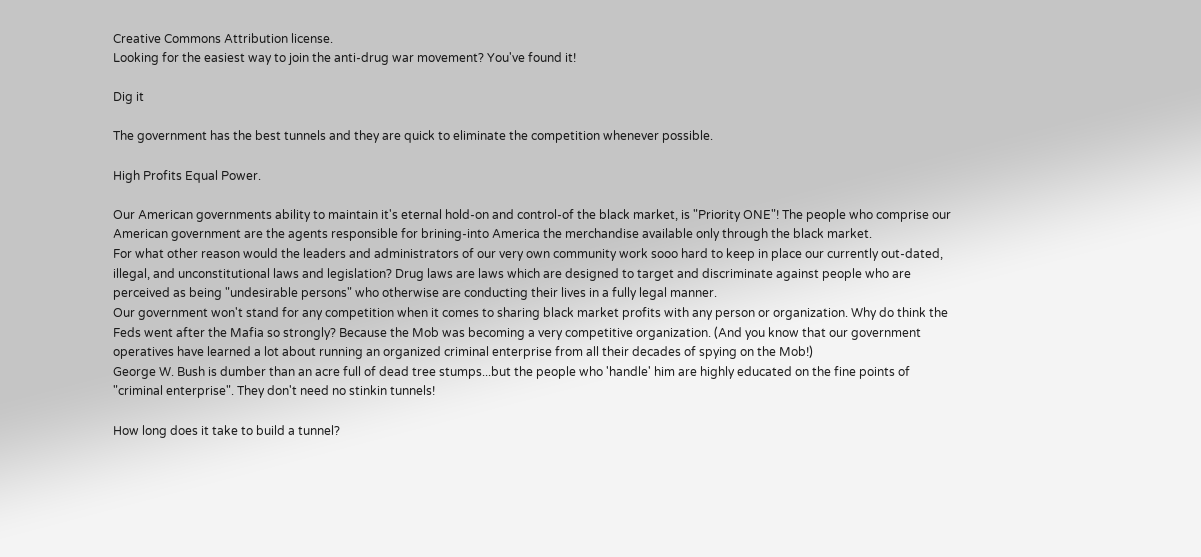Creative Commons Attribution license.
Looking for the easiest way to join the anti-drug war movement? You've found it!

Dig it

The government has the best tunnels and they are quick to eliminate the competition whenever possible.

High Profits Equal Power.

Our American governments ability to maintain it's eternal hold-on and control-of the black market, is "Priority ONE"! The people who comprise our American government are the agents responsible for brining-into America the merchandise available only through the black market.
For what other reason would the leaders and administrators of our very own community work sooo hard to keep in place our currently out-dated, illegal, and unconstitutional laws and legislation? Drug laws are laws which are designed to target and discriminate against people who are perceived as being "undesirable persons" who otherwise are conducting their lives in a fully legal manner.
Our government won't stand for any competition when it comes to sharing black market profits with any person or organization. Why do think the Feds went after the Mafia so strongly? Because the Mob was becoming a very competitive organization. (And you know that our government operatives have learned a lot about running an organized criminal enterprise from all their decades of spying on the Mob!)
George W. Bush is dumber than an acre full of dead tree stumps...but the people who 'handle' him are highly educated on the fine points of "criminal enterprise". They don't need no stinkin tunnels!

How long does it take to build a tunnel?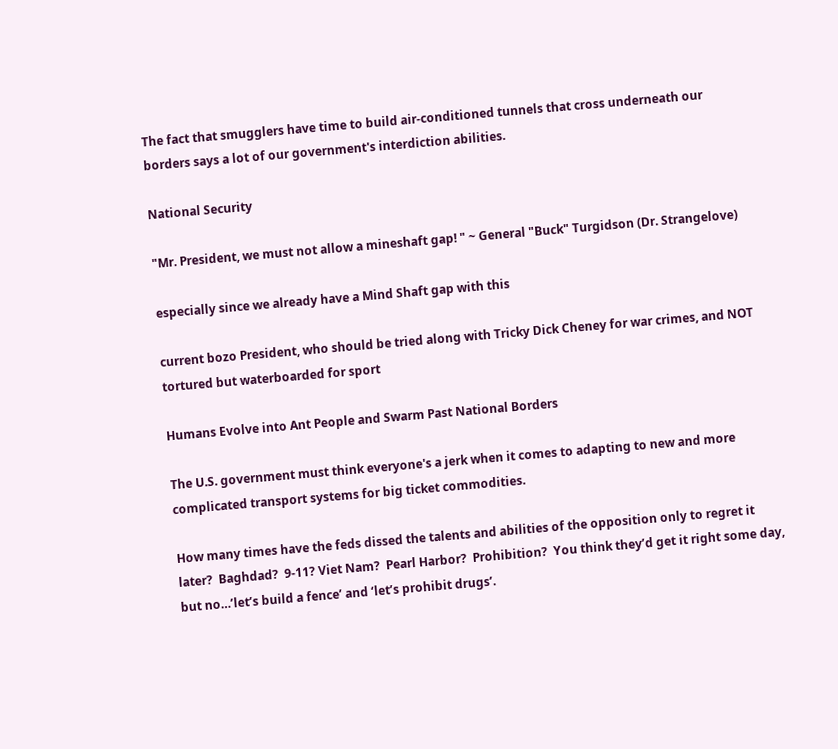The fact that smugglers have time to build air-conditioned tunnels that cross underneath our borders says a lot of our government's interdiction abilities.

National Security

"Mr. President, we must not allow a mineshaft gap! " ~ General "Buck" Turgidson (Dr. Strangelove)

especially since we already have a Mind Shaft gap with this

current bozo President, who should be tried along with Tricky Dick Cheney for war crimes, and NOT tortured but waterboarded for sport

Humans Evolve into Ant People and Swarm Past National Borders

The U.S. government must think everyone's a jerk when it comes to adapting to new and more complicated transport systems for big ticket commodities.

How many times have the feds dissed the talents and abilities of the opposition only to regret it later?  Baghdad?  9-11? Viet Nam?  Pearl Harbor?  Prohibition?  You think they’d get it right some day, but no…’let’s build a fence’ and ‘let’s prohibit drugs’.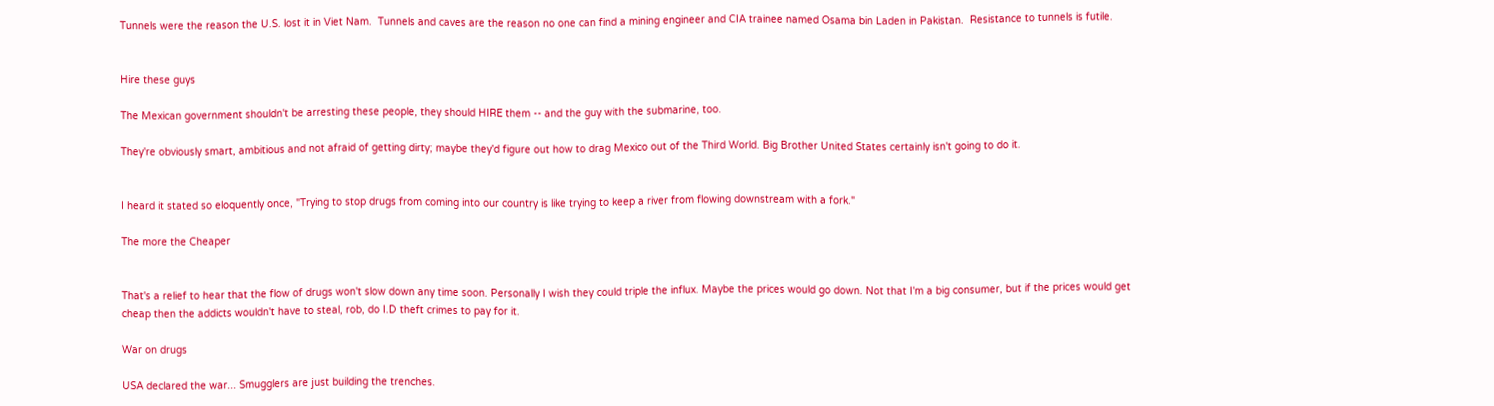Tunnels were the reason the U.S. lost it in Viet Nam.  Tunnels and caves are the reason no one can find a mining engineer and CIA trainee named Osama bin Laden in Pakistan.  Resistance to tunnels is futile.


Hire these guys

The Mexican government shouldn't be arresting these people, they should HIRE them -- and the guy with the submarine, too.

They're obviously smart, ambitious and not afraid of getting dirty; maybe they'd figure out how to drag Mexico out of the Third World. Big Brother United States certainly isn't going to do it.


I heard it stated so eloquently once, "Trying to stop drugs from coming into our country is like trying to keep a river from flowing downstream with a fork."

The more the Cheaper


That's a relief to hear that the flow of drugs won't slow down any time soon. Personally I wish they could triple the influx. Maybe the prices would go down. Not that I'm a big consumer, but if the prices would get cheap then the addicts wouldn't have to steal, rob, do I.D theft crimes to pay for it.

War on drugs

USA declared the war... Smugglers are just building the trenches.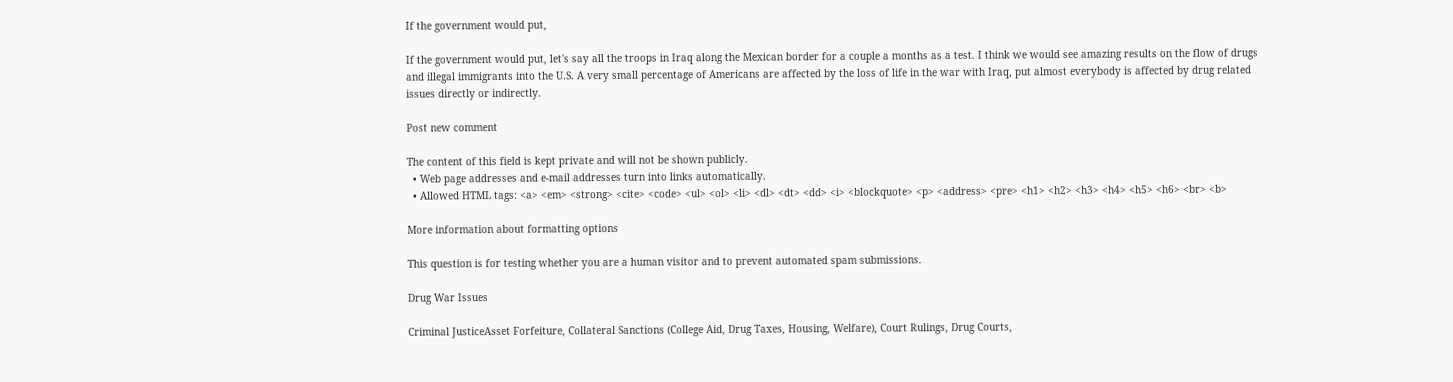If the government would put,

If the government would put, let's say all the troops in Iraq along the Mexican border for a couple a months as a test. I think we would see amazing results on the flow of drugs and illegal immigrants into the U.S. A very small percentage of Americans are affected by the loss of life in the war with Iraq, put almost everybody is affected by drug related issues directly or indirectly.

Post new comment

The content of this field is kept private and will not be shown publicly.
  • Web page addresses and e-mail addresses turn into links automatically.
  • Allowed HTML tags: <a> <em> <strong> <cite> <code> <ul> <ol> <li> <dl> <dt> <dd> <i> <blockquote> <p> <address> <pre> <h1> <h2> <h3> <h4> <h5> <h6> <br> <b>

More information about formatting options

This question is for testing whether you are a human visitor and to prevent automated spam submissions.

Drug War Issues

Criminal JusticeAsset Forfeiture, Collateral Sanctions (College Aid, Drug Taxes, Housing, Welfare), Court Rulings, Drug Courts,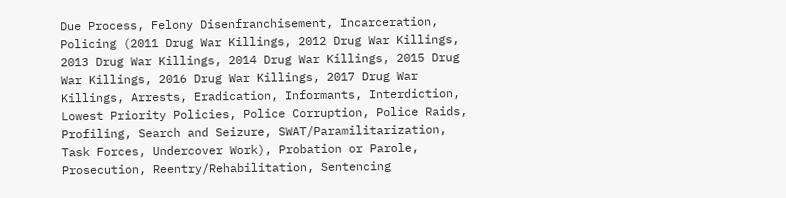Due Process, Felony Disenfranchisement, Incarceration, Policing (2011 Drug War Killings, 2012 Drug War Killings, 2013 Drug War Killings, 2014 Drug War Killings, 2015 Drug War Killings, 2016 Drug War Killings, 2017 Drug War Killings, Arrests, Eradication, Informants, Interdiction, Lowest Priority Policies, Police Corruption, Police Raids, Profiling, Search and Seizure, SWAT/Paramilitarization, Task Forces, Undercover Work), Probation or Parole, Prosecution, Reentry/Rehabilitation, Sentencing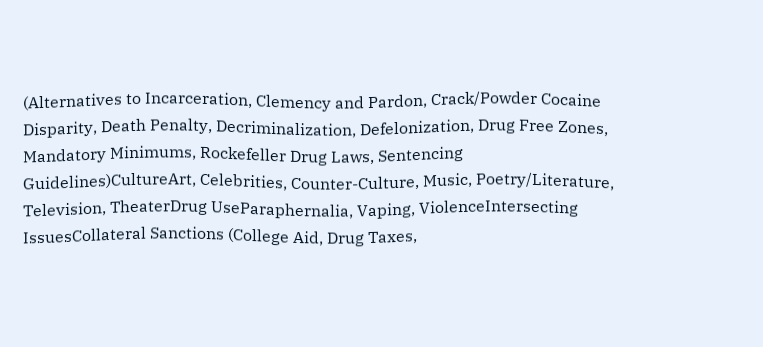(Alternatives to Incarceration, Clemency and Pardon, Crack/Powder Cocaine Disparity, Death Penalty, Decriminalization, Defelonization, Drug Free Zones, Mandatory Minimums, Rockefeller Drug Laws, Sentencing Guidelines)CultureArt, Celebrities, Counter-Culture, Music, Poetry/Literature, Television, TheaterDrug UseParaphernalia, Vaping, ViolenceIntersecting IssuesCollateral Sanctions (College Aid, Drug Taxes,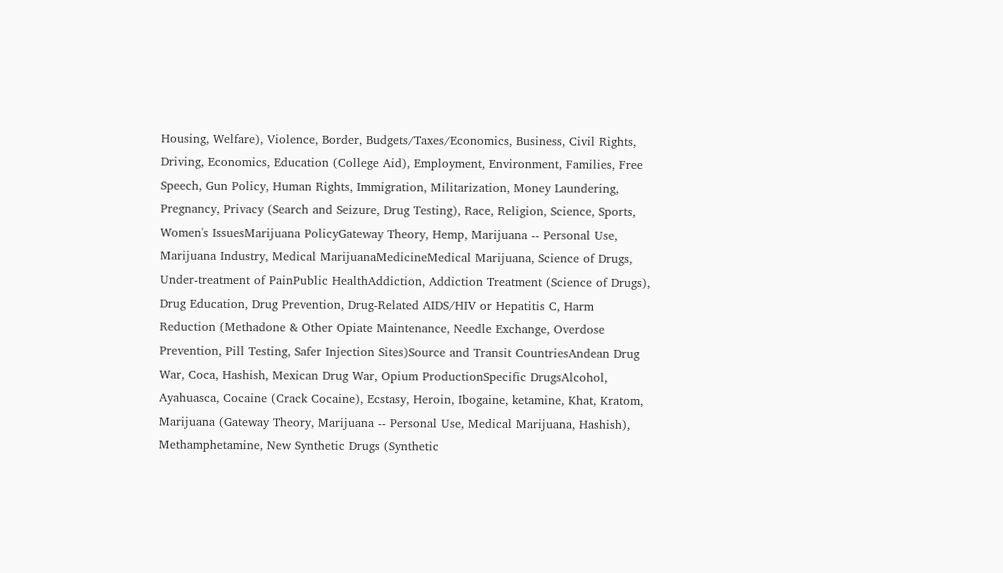Housing, Welfare), Violence, Border, Budgets/Taxes/Economics, Business, Civil Rights, Driving, Economics, Education (College Aid), Employment, Environment, Families, Free Speech, Gun Policy, Human Rights, Immigration, Militarization, Money Laundering, Pregnancy, Privacy (Search and Seizure, Drug Testing), Race, Religion, Science, Sports, Women's IssuesMarijuana PolicyGateway Theory, Hemp, Marijuana -- Personal Use, Marijuana Industry, Medical MarijuanaMedicineMedical Marijuana, Science of Drugs, Under-treatment of PainPublic HealthAddiction, Addiction Treatment (Science of Drugs), Drug Education, Drug Prevention, Drug-Related AIDS/HIV or Hepatitis C, Harm Reduction (Methadone & Other Opiate Maintenance, Needle Exchange, Overdose Prevention, Pill Testing, Safer Injection Sites)Source and Transit CountriesAndean Drug War, Coca, Hashish, Mexican Drug War, Opium ProductionSpecific DrugsAlcohol, Ayahuasca, Cocaine (Crack Cocaine), Ecstasy, Heroin, Ibogaine, ketamine, Khat, Kratom, Marijuana (Gateway Theory, Marijuana -- Personal Use, Medical Marijuana, Hashish), Methamphetamine, New Synthetic Drugs (Synthetic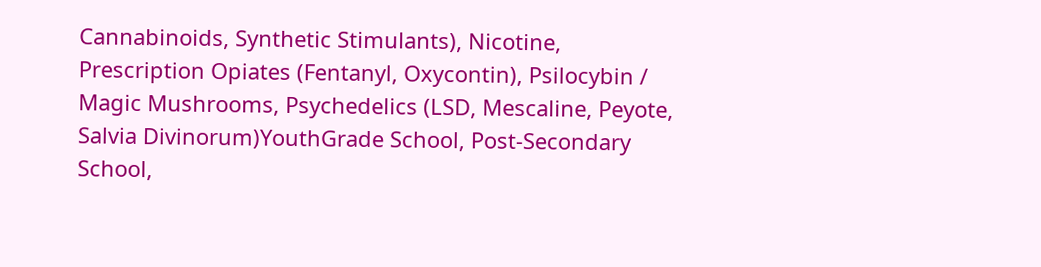Cannabinoids, Synthetic Stimulants), Nicotine, Prescription Opiates (Fentanyl, Oxycontin), Psilocybin / Magic Mushrooms, Psychedelics (LSD, Mescaline, Peyote, Salvia Divinorum)YouthGrade School, Post-Secondary School,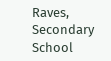Raves, Secondary School